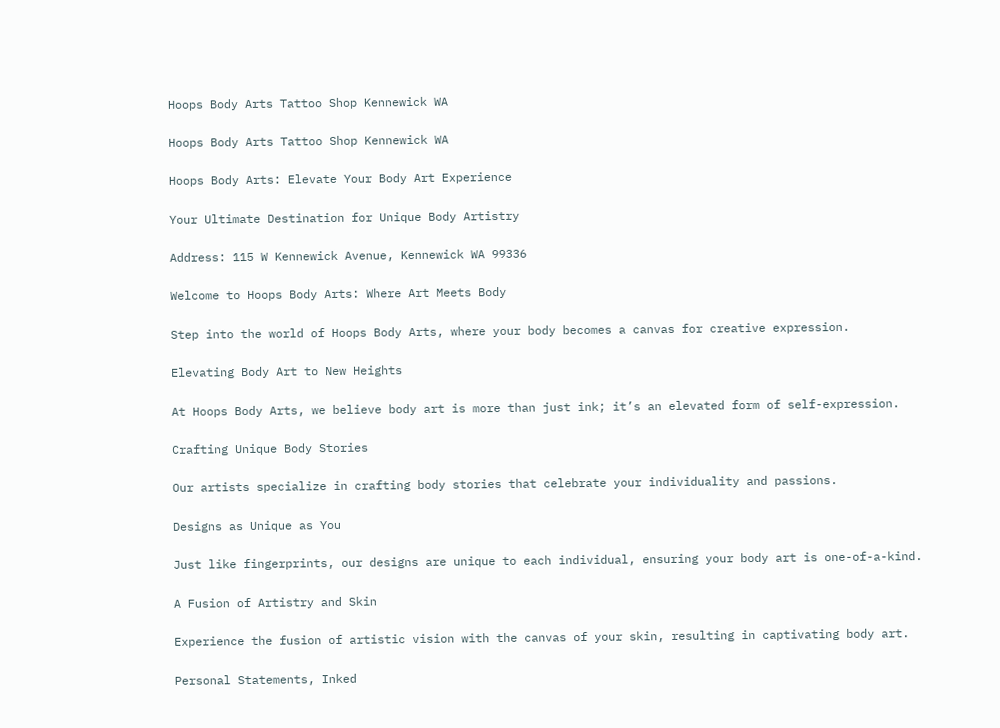Hoops Body Arts Tattoo Shop Kennewick WA

Hoops Body Arts Tattoo Shop Kennewick WA

Hoops Body Arts: Elevate Your Body Art Experience

Your Ultimate Destination for Unique Body Artistry

Address: 115 W Kennewick Avenue, Kennewick WA 99336

Welcome to Hoops Body Arts: Where Art Meets Body

Step into the world of Hoops Body Arts, where your body becomes a canvas for creative expression.

Elevating Body Art to New Heights

At Hoops Body Arts, we believe body art is more than just ink; it’s an elevated form of self-expression.

Crafting Unique Body Stories

Our artists specialize in crafting body stories that celebrate your individuality and passions.

Designs as Unique as You

Just like fingerprints, our designs are unique to each individual, ensuring your body art is one-of-a-kind.

A Fusion of Artistry and Skin

Experience the fusion of artistic vision with the canvas of your skin, resulting in captivating body art.

Personal Statements, Inked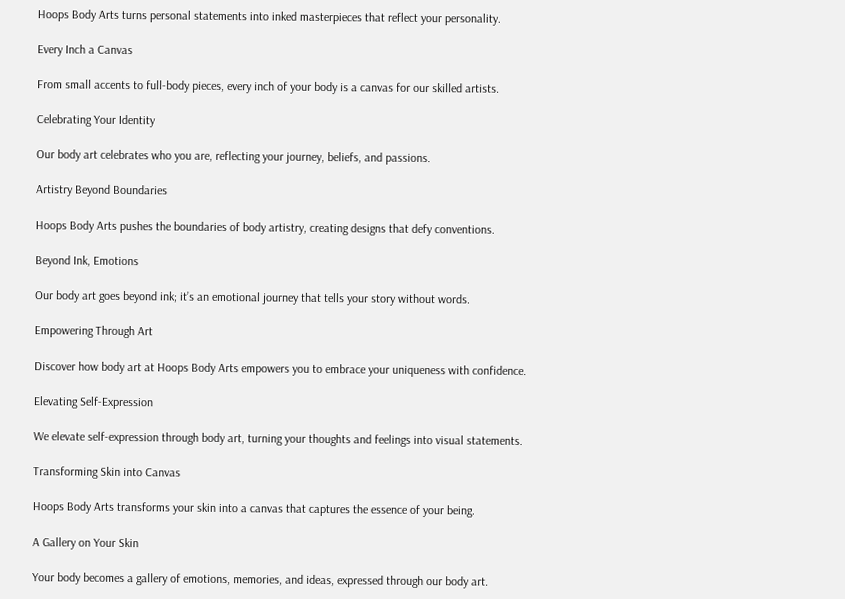Hoops Body Arts turns personal statements into inked masterpieces that reflect your personality.

Every Inch a Canvas

From small accents to full-body pieces, every inch of your body is a canvas for our skilled artists.

Celebrating Your Identity

Our body art celebrates who you are, reflecting your journey, beliefs, and passions.

Artistry Beyond Boundaries

Hoops Body Arts pushes the boundaries of body artistry, creating designs that defy conventions.

Beyond Ink, Emotions

Our body art goes beyond ink; it’s an emotional journey that tells your story without words.

Empowering Through Art

Discover how body art at Hoops Body Arts empowers you to embrace your uniqueness with confidence.

Elevating Self-Expression

We elevate self-expression through body art, turning your thoughts and feelings into visual statements.

Transforming Skin into Canvas

Hoops Body Arts transforms your skin into a canvas that captures the essence of your being.

A Gallery on Your Skin

Your body becomes a gallery of emotions, memories, and ideas, expressed through our body art.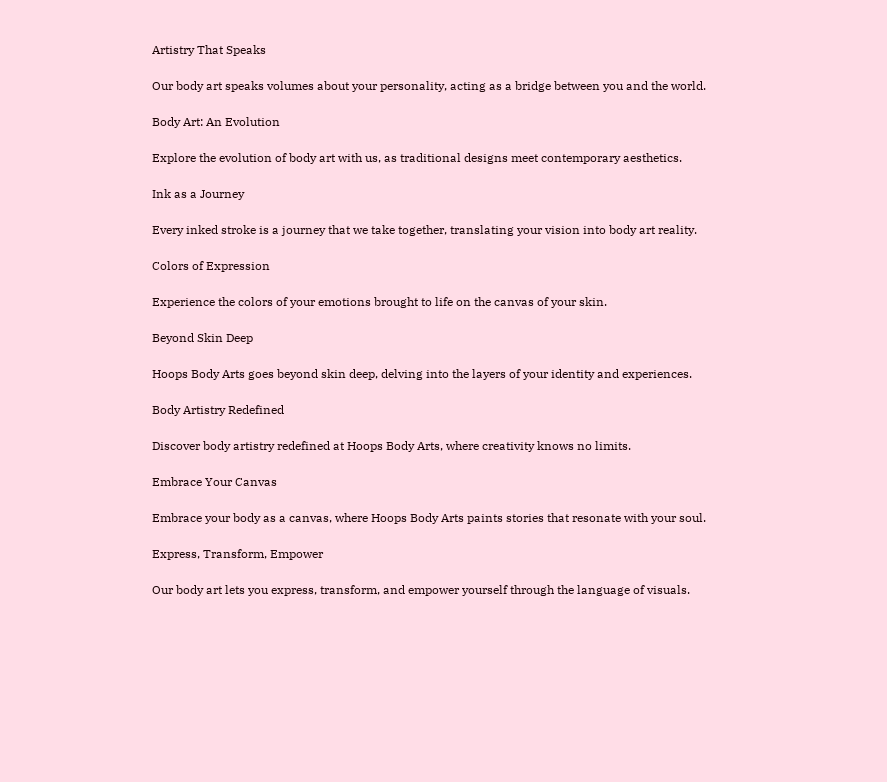Artistry That Speaks

Our body art speaks volumes about your personality, acting as a bridge between you and the world.

Body Art: An Evolution

Explore the evolution of body art with us, as traditional designs meet contemporary aesthetics.

Ink as a Journey

Every inked stroke is a journey that we take together, translating your vision into body art reality.

Colors of Expression

Experience the colors of your emotions brought to life on the canvas of your skin.

Beyond Skin Deep

Hoops Body Arts goes beyond skin deep, delving into the layers of your identity and experiences.

Body Artistry Redefined

Discover body artistry redefined at Hoops Body Arts, where creativity knows no limits.

Embrace Your Canvas

Embrace your body as a canvas, where Hoops Body Arts paints stories that resonate with your soul.

Express, Transform, Empower

Our body art lets you express, transform, and empower yourself through the language of visuals.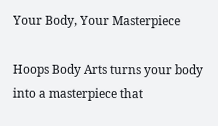Your Body, Your Masterpiece

Hoops Body Arts turns your body into a masterpiece that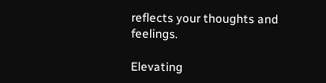reflects your thoughts and feelings.

Elevating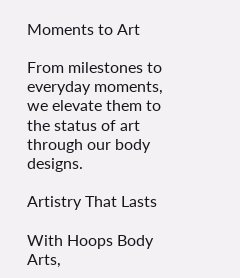Moments to Art

From milestones to everyday moments, we elevate them to the status of art through our body designs.

Artistry That Lasts

With Hoops Body Arts,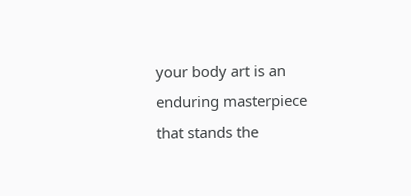your body art is an enduring masterpiece that stands the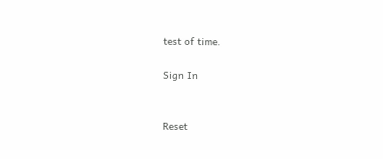test of time.

Sign In


Reset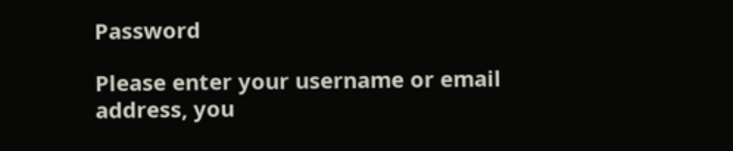Password

Please enter your username or email address, you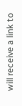will receive a link to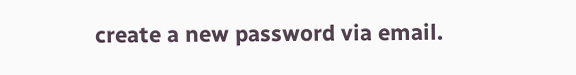create a new password via email.